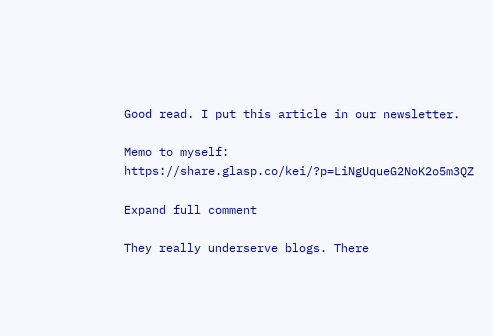Good read. I put this article in our newsletter.

Memo to myself: https://share.glasp.co/kei/?p=LiNgUqueG2NoK2o5m3QZ

Expand full comment

They really underserve blogs. There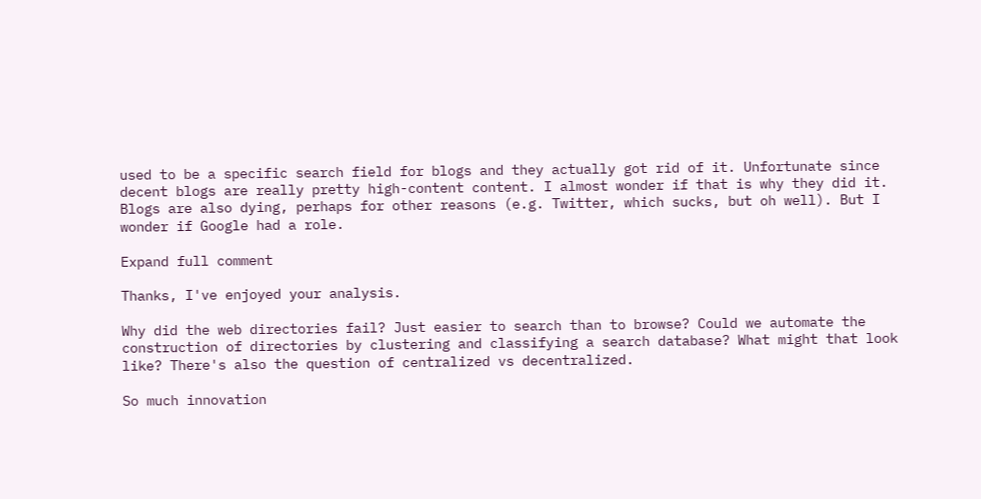used to be a specific search field for blogs and they actually got rid of it. Unfortunate since decent blogs are really pretty high-content content. I almost wonder if that is why they did it. Blogs are also dying, perhaps for other reasons (e.g. Twitter, which sucks, but oh well). But I wonder if Google had a role.

Expand full comment

Thanks, I've enjoyed your analysis.

Why did the web directories fail? Just easier to search than to browse? Could we automate the construction of directories by clustering and classifying a search database? What might that look like? There's also the question of centralized vs decentralized.

So much innovation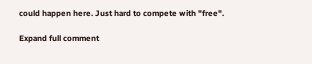could happen here. Just hard to compete with "free".

Expand full comment